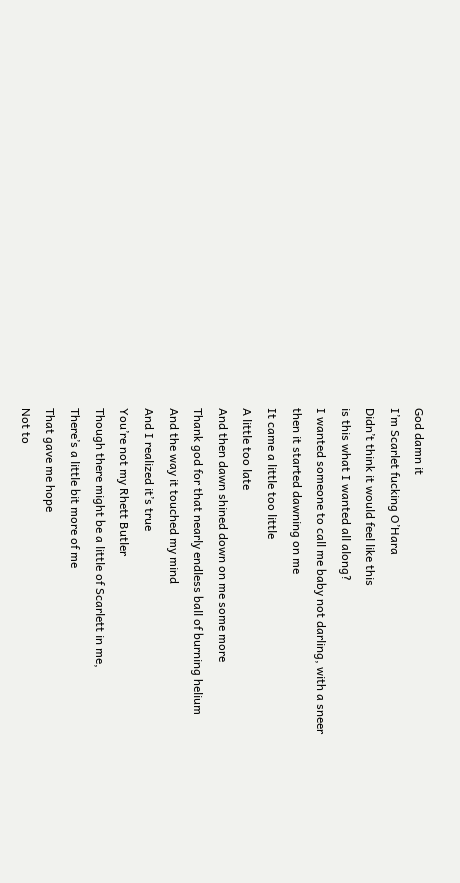God damn it
I’m Scarlet fucking O’Hara
Didn’t think it would feel like this
is this what I wanted all along?
I wanted someone to call me baby not darling, with a sneer
then it started dawning on me
It came a little too little
A little too late
And then dawn shined down on me some more
Thank god for that nearly endless ball of burning helium
And the way it touched my mind
And I realized it’s true
You’re not my Rhett Butler
Though there might be a little of Scarlett in me,
There’s a little bit more of me
That gave me hope
Not to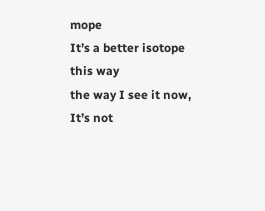mope
It’s a better isotope this way
the way I see it now,
It’s not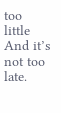too little
And it’s not too late.